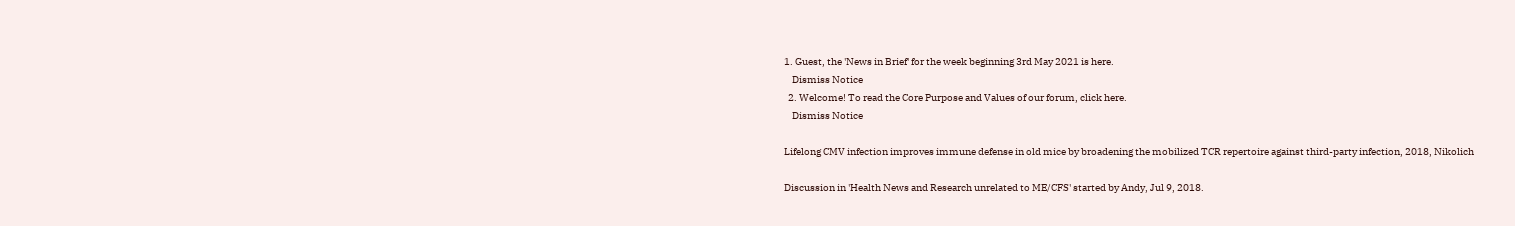1. Guest, the 'News in Brief' for the week beginning 3rd May 2021 is here.
    Dismiss Notice
  2. Welcome! To read the Core Purpose and Values of our forum, click here.
    Dismiss Notice

Lifelong CMV infection improves immune defense in old mice by broadening the mobilized TCR repertoire against third-party infection, 2018, Nikolich

Discussion in 'Health News and Research unrelated to ME/CFS' started by Andy, Jul 9, 2018.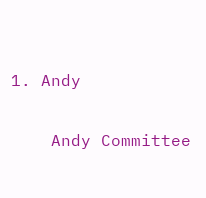1. Andy

    Andy Committee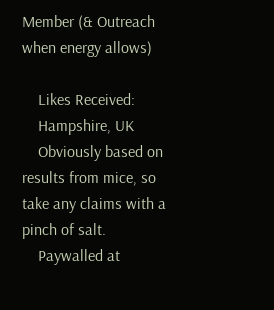Member (& Outreach when energy allows)

    Likes Received:
    Hampshire, UK
    Obviously based on results from mice, so take any claims with a pinch of salt.
    Paywalled at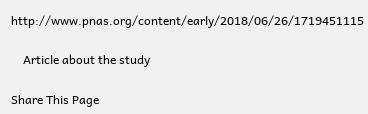http://www.pnas.org/content/early/2018/06/26/1719451115

    Article about the study

Share This Page